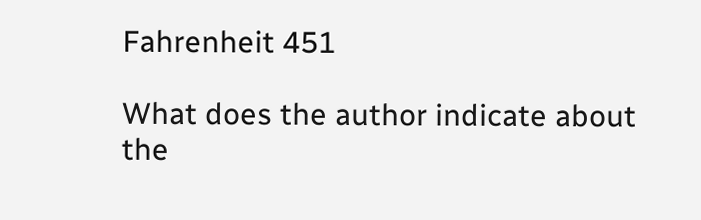Fahrenheit 451

What does the author indicate about the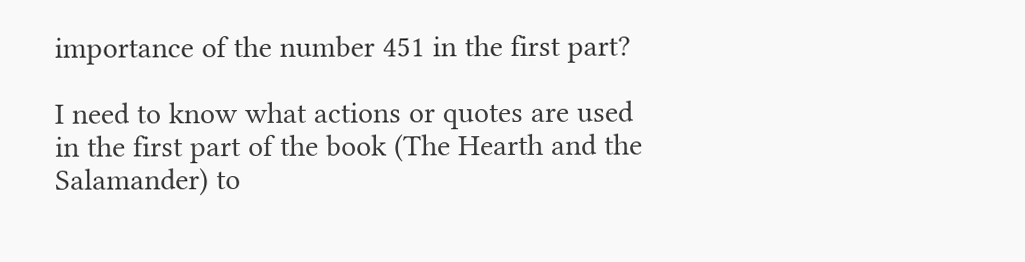importance of the number 451 in the first part?

I need to know what actions or quotes are used in the first part of the book (The Hearth and the Salamander) to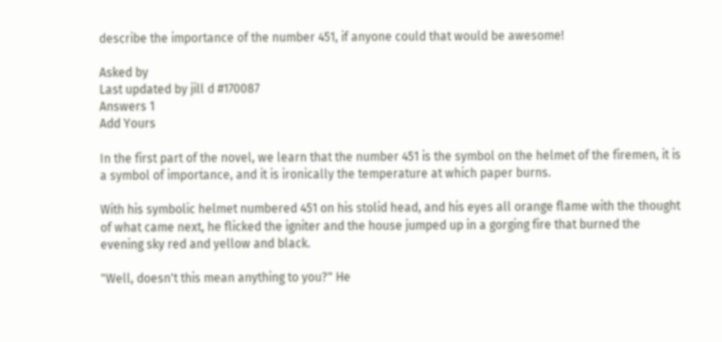describe the importance of the number 451, if anyone could that would be awesome!

Asked by
Last updated by jill d #170087
Answers 1
Add Yours

In the first part of the novel, we learn that the number 451 is the symbol on the helmet of the firemen, it is a symbol of importance, and it is ironically the temperature at which paper burns.

With his symbolic helmet numbered 451 on his stolid head, and his eyes all orange flame with the thought of what came next, he flicked the igniter and the house jumped up in a gorging fire that burned the evening sky red and yellow and black.

"Well, doesn't this mean anything to you?" He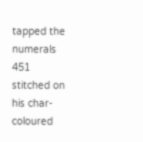tapped the numerals 451 stitched on his char-coloured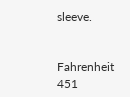sleeve.


Fahrenheit 451